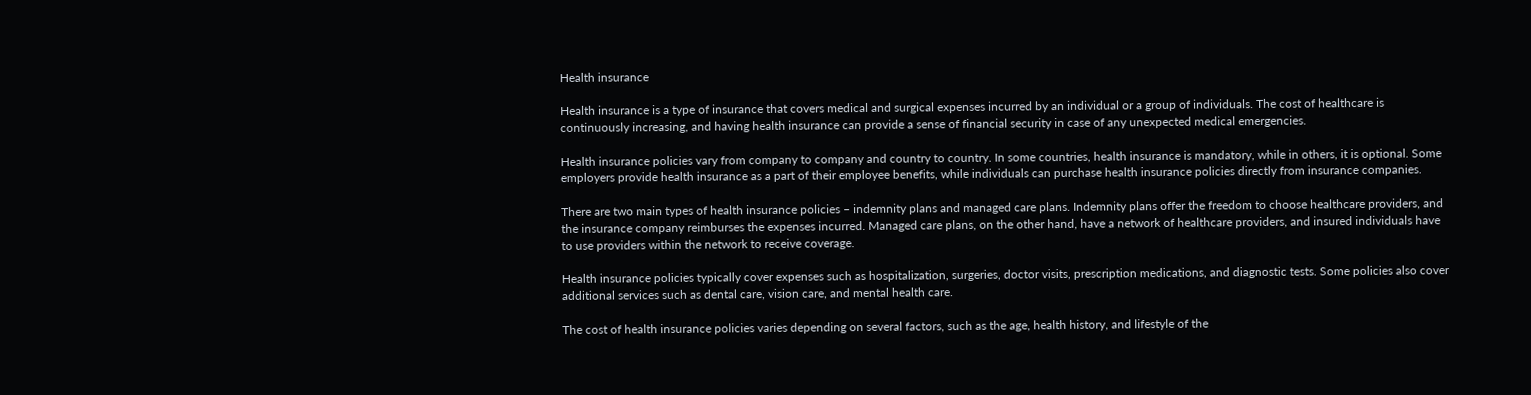Health insurance

Health insurance is a type of insurance that covers medical and surgical expenses incurred by an individual or a group of individuals. The cost of healthcare is continuously increasing, and having health insurance can provide a sense of financial security in case of any unexpected medical emergencies.

Health insurance policies vary from company to company and country to country. In some countries, health insurance is mandatory, while in others, it is optional. Some employers provide health insurance as a part of their employee benefits, while individuals can purchase health insurance policies directly from insurance companies.

There are two main types of health insurance policies – indemnity plans and managed care plans. Indemnity plans offer the freedom to choose healthcare providers, and the insurance company reimburses the expenses incurred. Managed care plans, on the other hand, have a network of healthcare providers, and insured individuals have to use providers within the network to receive coverage.

Health insurance policies typically cover expenses such as hospitalization, surgeries, doctor visits, prescription medications, and diagnostic tests. Some policies also cover additional services such as dental care, vision care, and mental health care.

The cost of health insurance policies varies depending on several factors, such as the age, health history, and lifestyle of the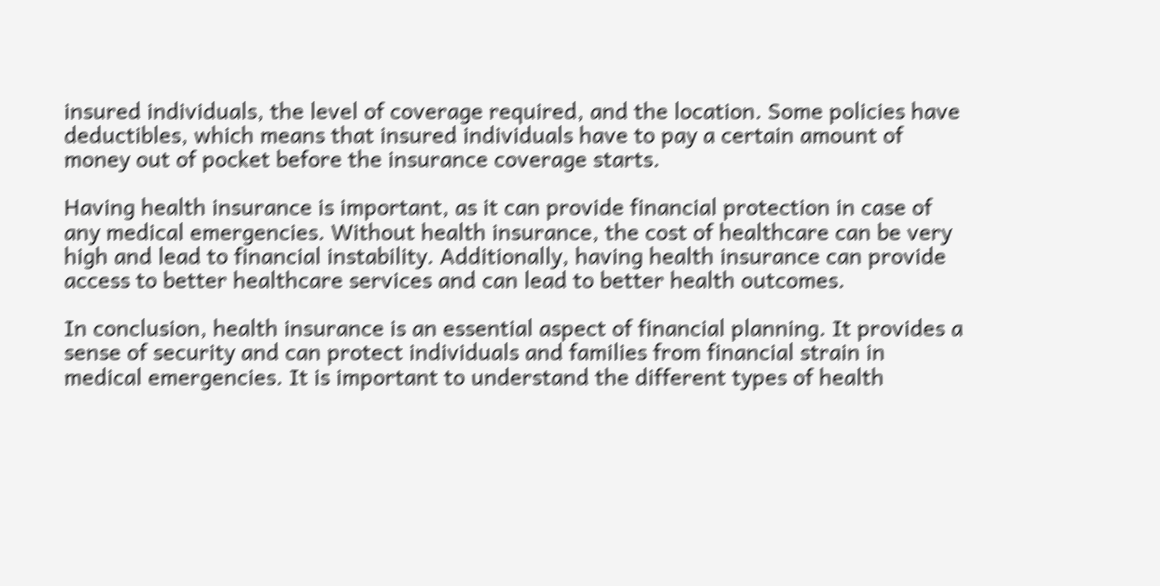insured individuals, the level of coverage required, and the location. Some policies have deductibles, which means that insured individuals have to pay a certain amount of money out of pocket before the insurance coverage starts.

Having health insurance is important, as it can provide financial protection in case of any medical emergencies. Without health insurance, the cost of healthcare can be very high and lead to financial instability. Additionally, having health insurance can provide access to better healthcare services and can lead to better health outcomes.

In conclusion, health insurance is an essential aspect of financial planning. It provides a sense of security and can protect individuals and families from financial strain in medical emergencies. It is important to understand the different types of health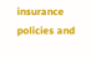insurance policies and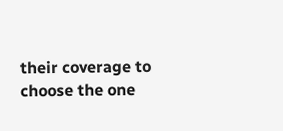their coverage to choose the one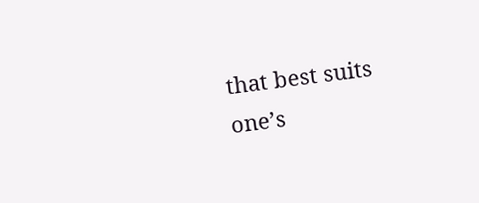that best suits one’s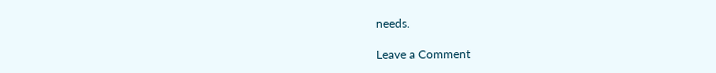needs.

Leave a Comment